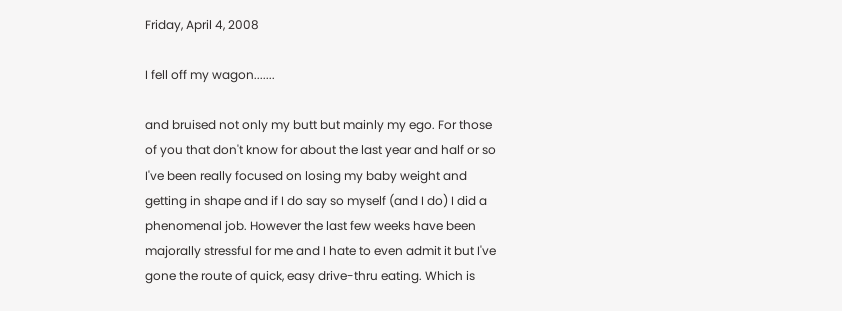Friday, April 4, 2008

I fell off my wagon.......

and bruised not only my butt but mainly my ego. For those of you that don't know for about the last year and half or so I've been really focused on losing my baby weight and getting in shape and if I do say so myself (and I do) I did a phenomenal job. However the last few weeks have been majorally stressful for me and I hate to even admit it but I've gone the route of quick, easy drive-thru eating. Which is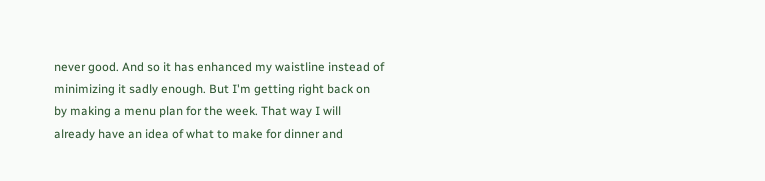never good. And so it has enhanced my waistline instead of minimizing it sadly enough. But I'm getting right back on by making a menu plan for the week. That way I will already have an idea of what to make for dinner and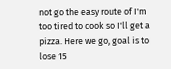not go the easy route of I'm too tired to cook so I'll get a pizza. Here we go, goal is to lose 15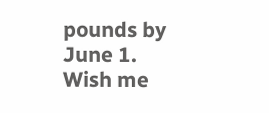pounds by June 1. Wish me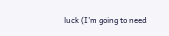luck (I'm going to need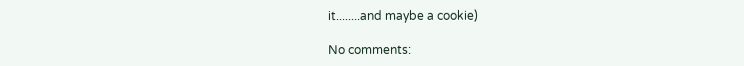it........and maybe a cookie)

No comments: